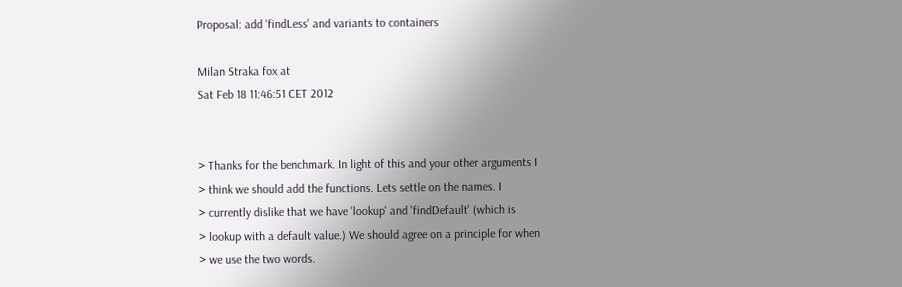Proposal: add 'findLess' and variants to containers

Milan Straka fox at
Sat Feb 18 11:46:51 CET 2012


> Thanks for the benchmark. In light of this and your other arguments I
> think we should add the functions. Lets settle on the names. I
> currently dislike that we have 'lookup' and 'findDefault' (which is
> lookup with a default value.) We should agree on a principle for when
> we use the two words.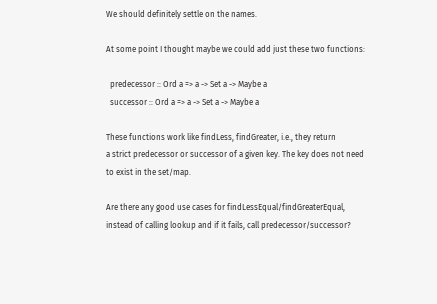We should definitely settle on the names.

At some point I thought maybe we could add just these two functions:

  predecessor :: Ord a => a -> Set a -> Maybe a
  successor :: Ord a => a -> Set a -> Maybe a

These functions work like findLess, findGreater, i.e., they return
a strict predecessor or successor of a given key. The key does not need
to exist in the set/map.

Are there any good use cases for findLessEqual/findGreaterEqual,
instead of calling lookup and if it fails, call predecessor/successor?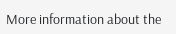More information about the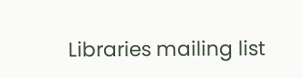Libraries mailing list